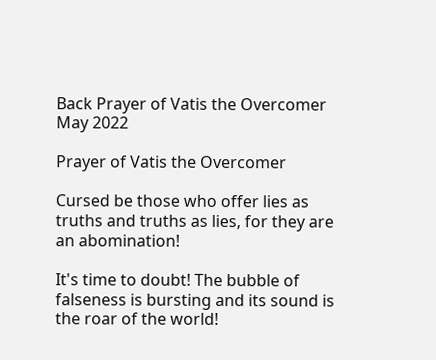Back Prayer of Vatis the Overcomer May 2022

Prayer of Vatis the Overcomer

Cursed be those who offer lies as truths and truths as lies, for they are an abomination!

It's time to doubt! The bubble of falseness is bursting and its sound is the roar of the world!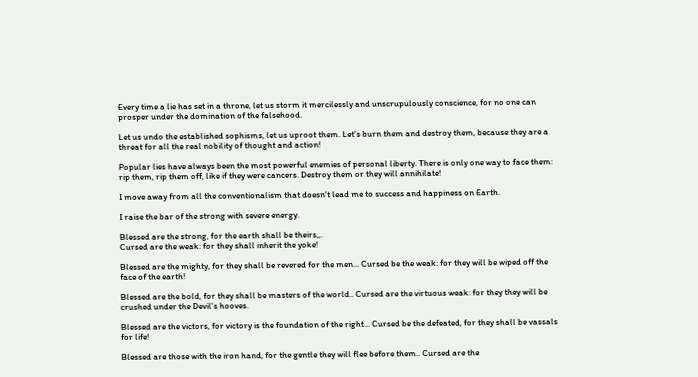Every time a lie has set in a throne, let us storm it mercilessly and unscrupulously conscience, for no one can prosper under the domination of the falsehood.

Let us undo the established sophisms, let us uproot them. Let's burn them and destroy them, because they are a threat for all the real nobility of thought and action!

Popular lies have always been the most powerful enemies of personal liberty. There is only one way to face them: rip them, rip them off, like if they were cancers. Destroy them or they will annihilate!

I move away from all the conventionalism that doesn't lead me to success and happiness on Earth.

I raise the bar of the strong with severe energy.

Blessed are the strong, for the earth shall be theirs,,.
Cursed are the weak: for they shall inherit the yoke!

Blessed are the mighty, for they shall be revered for the men... Cursed be the weak: for they will be wiped off the face of the earth!

Blessed are the bold, for they shall be masters of the world.. Cursed are the virtuous weak: for they they will be crushed under the Devil's hooves.

Blessed are the victors, for victory is the foundation of the right... Cursed be the defeated, for they shall be vassals for life!

Blessed are those with the iron hand, for the gentle they will flee before them.. Cursed are the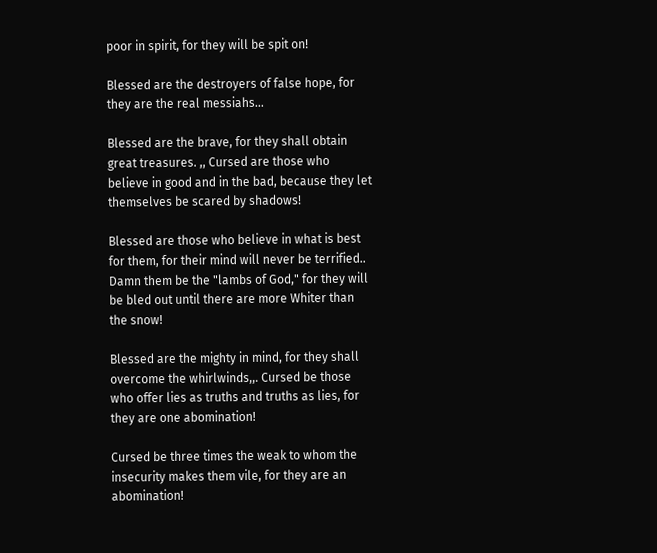poor in spirit, for they will be spit on!

Blessed are the destroyers of false hope, for they are the real messiahs...

Blessed are the brave, for they shall obtain great treasures. ,, Cursed are those who believe in good and in the bad, because they let themselves be scared by shadows!

Blessed are those who believe in what is best for them, for their mind will never be terrified.. Damn them be the "lambs of God," for they will be bled out until there are more Whiter than the snow!

Blessed are the mighty in mind, for they shall overcome the whirlwinds,,. Cursed be those who offer lies as truths and truths as lies, for they are one abomination!

Cursed be three times the weak to whom the insecurity makes them vile, for they are an abomination!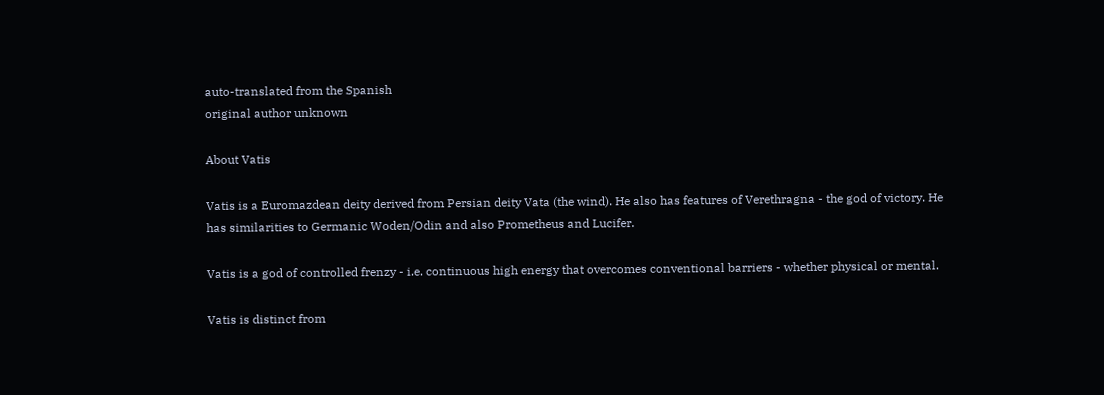auto-translated from the Spanish
original author unknown

About Vatis

Vatis is a Euromazdean deity derived from Persian deity Vata (the wind). He also has features of Verethragna - the god of victory. He has similarities to Germanic Woden/Odin and also Prometheus and Lucifer.

Vatis is a god of controlled frenzy - i.e. continuous high energy that overcomes conventional barriers - whether physical or mental.

Vatis is distinct from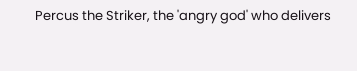Percus the Striker, the 'angry god' who delivers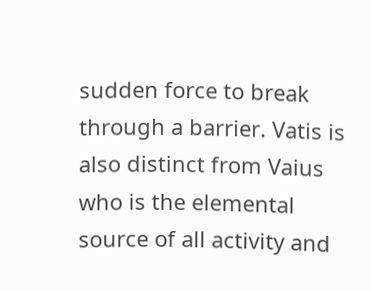sudden force to break through a barrier. Vatis is also distinct from Vaius who is the elemental source of all activity and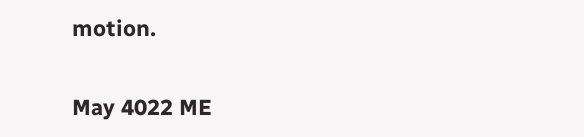motion.

May 4022 ME